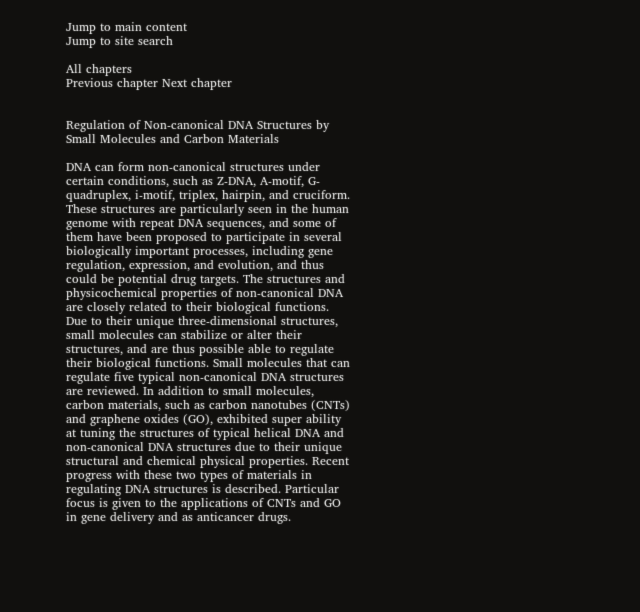Jump to main content
Jump to site search

All chapters
Previous chapter Next chapter


Regulation of Non-canonical DNA Structures by Small Molecules and Carbon Materials

DNA can form non-canonical structures under certain conditions, such as Z-DNA, A-motif, G-quadruplex, i-motif, triplex, hairpin, and cruciform. These structures are particularly seen in the human genome with repeat DNA sequences, and some of them have been proposed to participate in several biologically important processes, including gene regulation, expression, and evolution, and thus could be potential drug targets. The structures and physicochemical properties of non-canonical DNA are closely related to their biological functions. Due to their unique three-dimensional structures, small molecules can stabilize or alter their structures, and are thus possible able to regulate their biological functions. Small molecules that can regulate five typical non-canonical DNA structures are reviewed. In addition to small molecules, carbon materials, such as carbon nanotubes (CNTs) and graphene oxides (GO), exhibited super ability at tuning the structures of typical helical DNA and non-canonical DNA structures due to their unique structural and chemical physical properties. Recent progress with these two types of materials in regulating DNA structures is described. Particular focus is given to the applications of CNTs and GO in gene delivery and as anticancer drugs.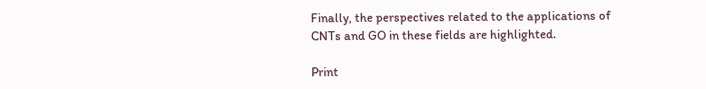Finally, the perspectives related to the applications of CNTs and GO in these fields are highlighted.

Print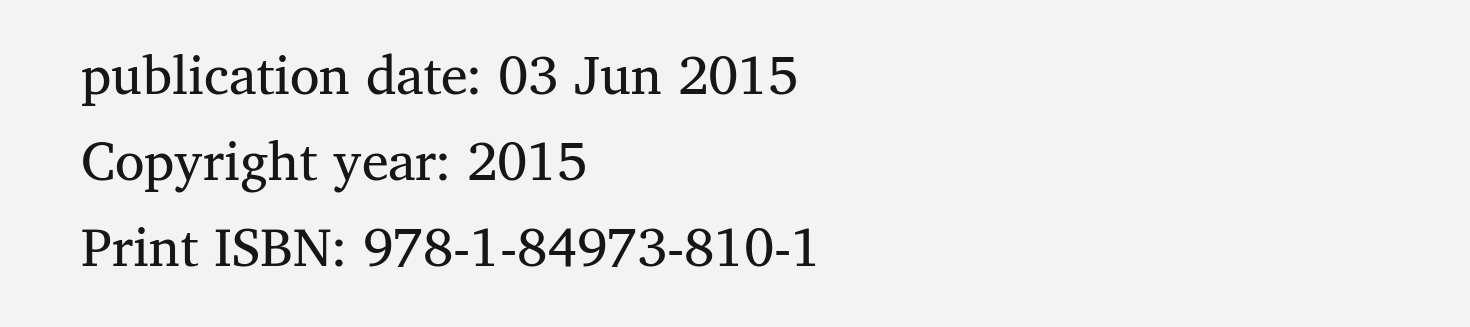publication date: 03 Jun 2015
Copyright year: 2015
Print ISBN: 978-1-84973-810-1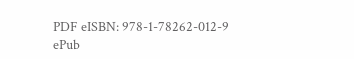PDF eISBN: 978-1-78262-012-9
ePub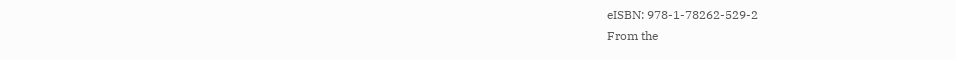eISBN: 978-1-78262-529-2
From the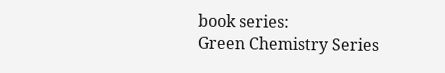book series:
Green Chemistry Series